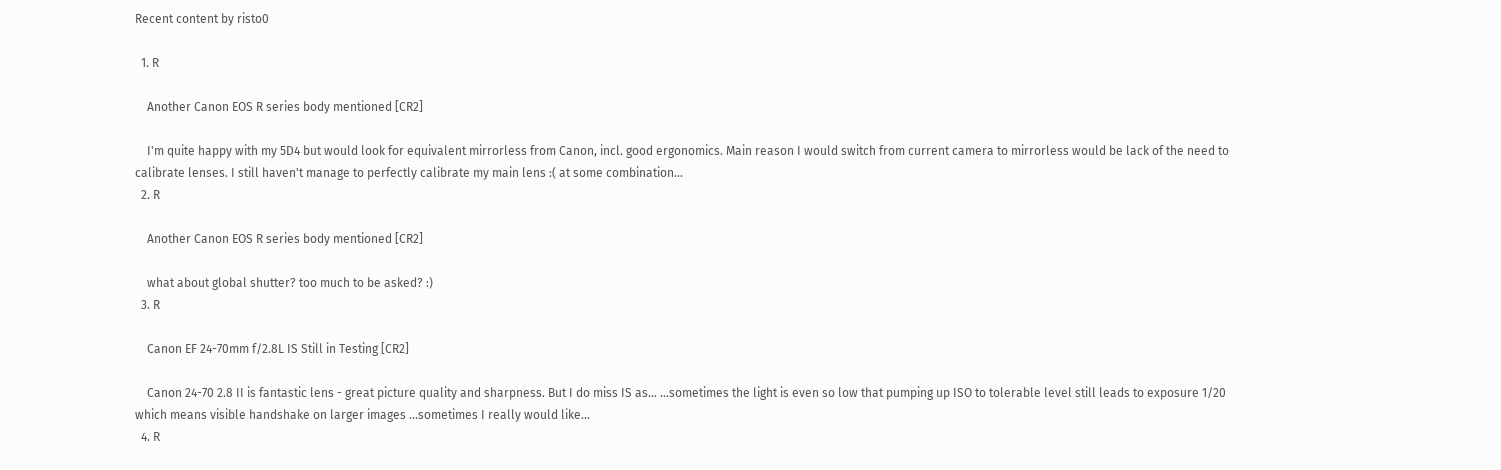Recent content by risto0

  1. R

    Another Canon EOS R series body mentioned [CR2]

    I'm quite happy with my 5D4 but would look for equivalent mirrorless from Canon, incl. good ergonomics. Main reason I would switch from current camera to mirrorless would be lack of the need to calibrate lenses. I still haven't manage to perfectly calibrate my main lens :( at some combination...
  2. R

    Another Canon EOS R series body mentioned [CR2]

    what about global shutter? too much to be asked? :)
  3. R

    Canon EF 24-70mm f/2.8L IS Still in Testing [CR2]

    Canon 24-70 2.8 II is fantastic lens - great picture quality and sharpness. But I do miss IS as... ...sometimes the light is even so low that pumping up ISO to tolerable level still leads to exposure 1/20 which means visible handshake on larger images ...sometimes I really would like...
  4. R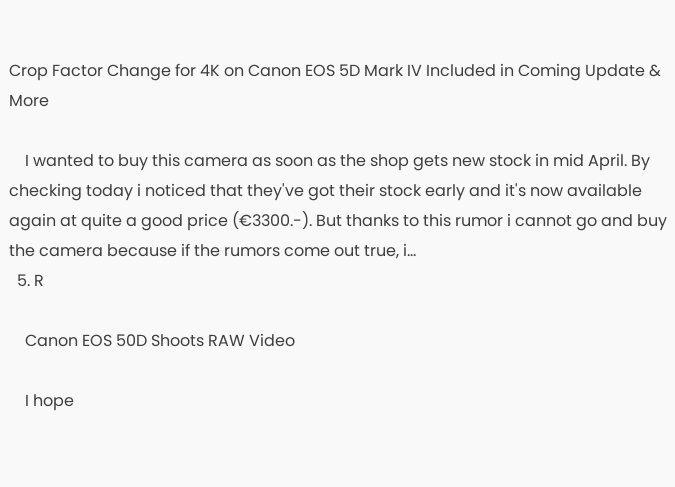Crop Factor Change for 4K on Canon EOS 5D Mark IV Included in Coming Update & More

    I wanted to buy this camera as soon as the shop gets new stock in mid April. By checking today i noticed that they've got their stock early and it's now available again at quite a good price (€3300.-). But thanks to this rumor i cannot go and buy the camera because if the rumors come out true, i...
  5. R

    Canon EOS 50D Shoots RAW Video

    I hope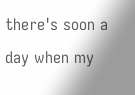there's soon a day when my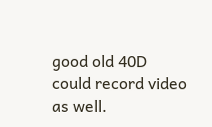good old 40D could record video as well.